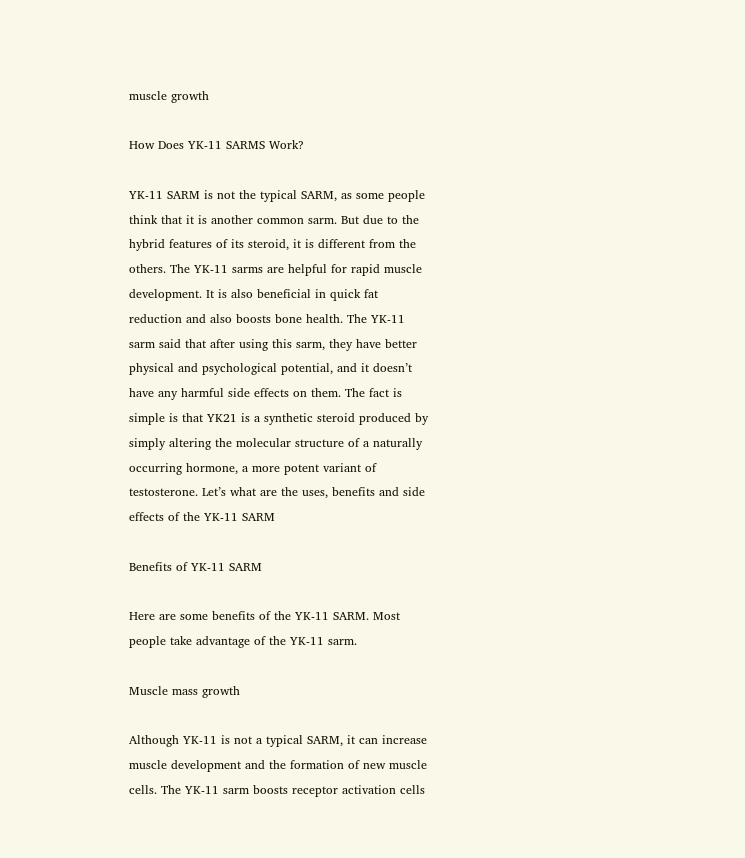muscle growth

How Does YK-11 SARMS Work?

YK-11 SARM is not the typical SARM, as some people think that it is another common sarm. But due to the hybrid features of its steroid, it is different from the others. The YK-11 sarms are helpful for rapid muscle development. It is also beneficial in quick fat reduction and also boosts bone health. The YK-11 sarm said that after using this sarm, they have better physical and psychological potential, and it doesn’t have any harmful side effects on them. The fact is simple is that YK21 is a synthetic steroid produced by simply altering the molecular structure of a naturally occurring hormone, a more potent variant of testosterone. Let’s what are the uses, benefits and side effects of the YK-11 SARM

Benefits of YK-11 SARM

Here are some benefits of the YK-11 SARM. Most people take advantage of the YK-11 sarm.

Muscle mass growth

Although YK-11 is not a typical SARM, it can increase muscle development and the formation of new muscle cells. The YK-11 sarm boosts receptor activation cells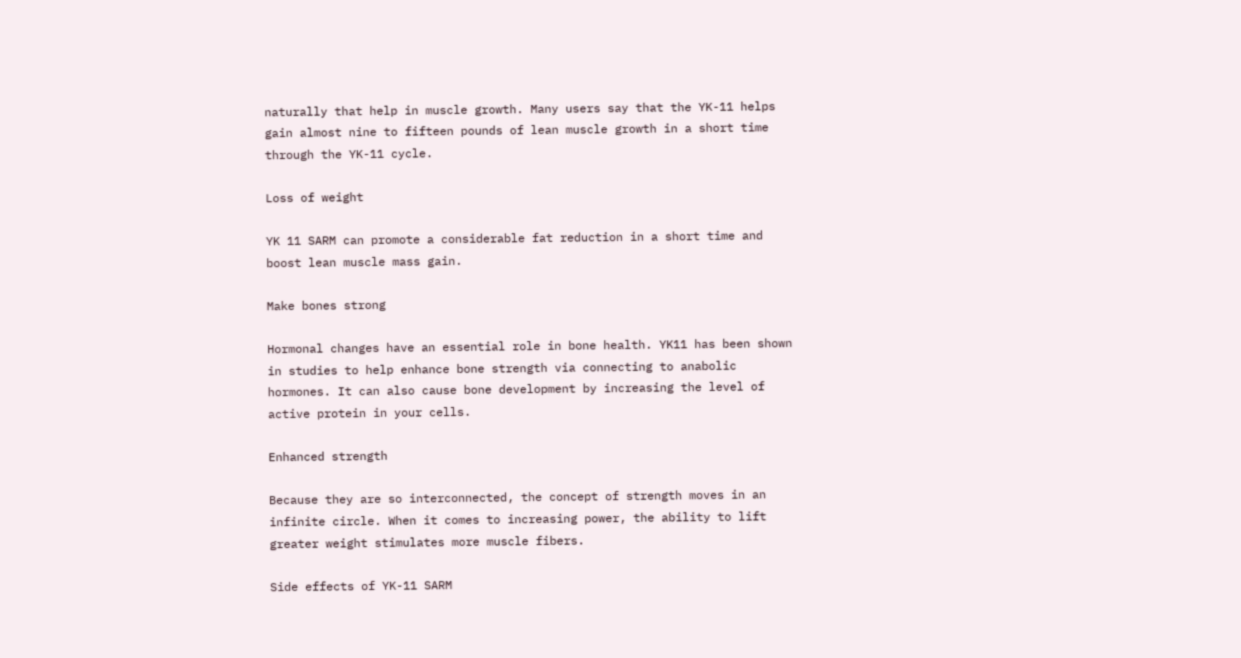naturally that help in muscle growth. Many users say that the YK-11 helps gain almost nine to fifteen pounds of lean muscle growth in a short time through the YK-11 cycle.

Loss of weight

YK 11 SARM can promote a considerable fat reduction in a short time and boost lean muscle mass gain.

Make bones strong

Hormonal changes have an essential role in bone health. YK11 has been shown in studies to help enhance bone strength via connecting to anabolic hormones. It can also cause bone development by increasing the level of active protein in your cells.

Enhanced strength

Because they are so interconnected, the concept of strength moves in an infinite circle. When it comes to increasing power, the ability to lift greater weight stimulates more muscle fibers.

Side effects of YK-11 SARM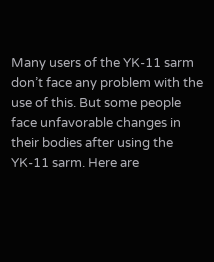Many users of the YK-11 sarm don’t face any problem with the use of this. But some people face unfavorable changes in their bodies after using the YK-11 sarm. Here are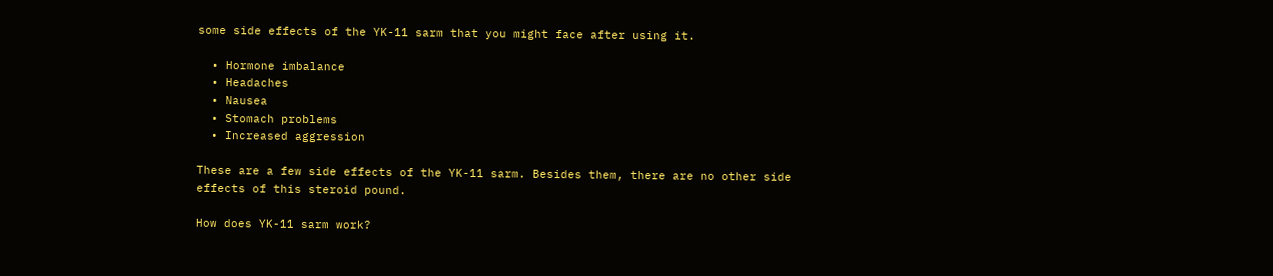some side effects of the YK-11 sarm that you might face after using it.

  • Hormone imbalance
  • Headaches
  • Nausea
  • Stomach problems
  • Increased aggression

These are a few side effects of the YK-11 sarm. Besides them, there are no other side effects of this steroid pound.

How does YK-11 sarm work?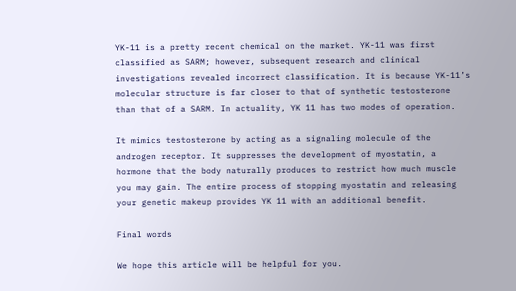YK-11 is a pretty recent chemical on the market. YK-11 was first classified as SARM; however, subsequent research and clinical investigations revealed incorrect classification. It is because YK-11’s molecular structure is far closer to that of synthetic testosterone than that of a SARM. In actuality, YK 11 has two modes of operation.

It mimics testosterone by acting as a signaling molecule of the androgen receptor. It suppresses the development of myostatin, a hormone that the body naturally produces to restrict how much muscle you may gain. The entire process of stopping myostatin and releasing your genetic makeup provides YK 11 with an additional benefit.

Final words

We hope this article will be helpful for you.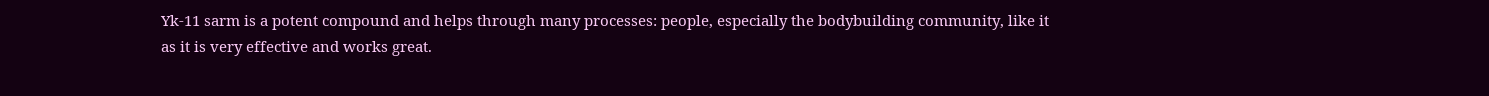Yk-11 sarm is a potent compound and helps through many processes: people, especially the bodybuilding community, like it as it is very effective and works great.